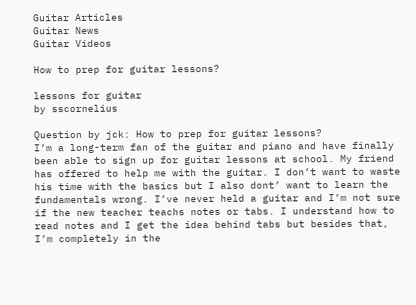Guitar Articles
Guitar News
Guitar Videos

How to prep for guitar lessons?

lessons for guitar
by sscornelius

Question by jck: How to prep for guitar lessons?
I’m a long-term fan of the guitar and piano and have finally been able to sign up for guitar lessons at school. My friend has offered to help me with the guitar. I don’t want to waste his time with the basics but I also dont’ want to learn the fundamentals wrong. I’ve never held a guitar and I’m not sure if the new teacher teachs notes or tabs. I understand how to read notes and I get the idea behind tabs but besides that, I’m completely in the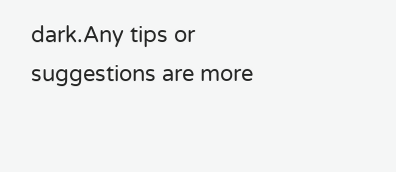dark.Any tips or suggestions are more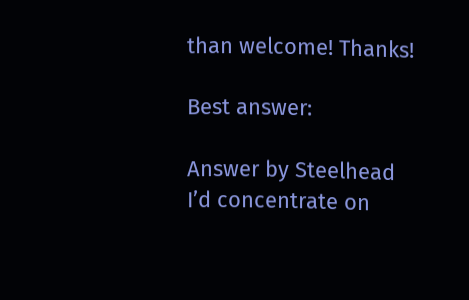than welcome! Thanks!

Best answer:

Answer by Steelhead
I’d concentrate on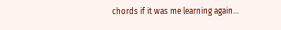chords if it was me learning again…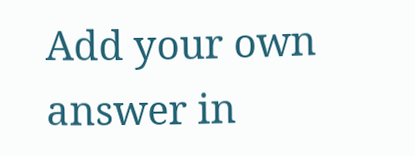Add your own answer in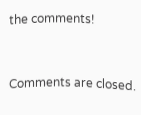the comments!


Comments are closed.